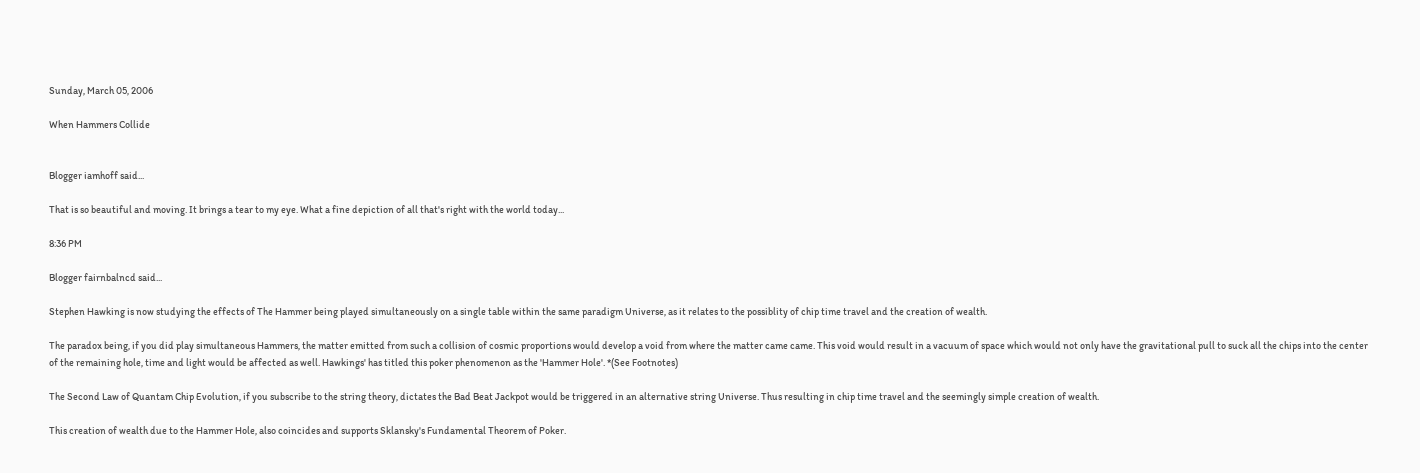Sunday, March 05, 2006

When Hammers Collide


Blogger iamhoff said...

That is so beautiful and moving. It brings a tear to my eye. What a fine depiction of all that's right with the world today...

8:36 PM

Blogger fairnbalncd said...

Stephen Hawking is now studying the effects of The Hammer being played simultaneously on a single table within the same paradigm Universe, as it relates to the possiblity of chip time travel and the creation of wealth.

The paradox being, if you did play simultaneous Hammers, the matter emitted from such a collision of cosmic proportions would develop a void from where the matter came came. This void would result in a vacuum of space which would not only have the gravitational pull to suck all the chips into the center of the remaining hole, time and light would be affected as well. Hawkings' has titled this poker phenomenon as the 'Hammer Hole'. *(See Footnotes)

The Second Law of Quantam Chip Evolution, if you subscribe to the string theory, dictates the Bad Beat Jackpot would be triggered in an alternative string Universe. Thus resulting in chip time travel and the seemingly simple creation of wealth.

This creation of wealth due to the Hammer Hole, also coincides and supports Sklansky's Fundamental Theorem of Poker.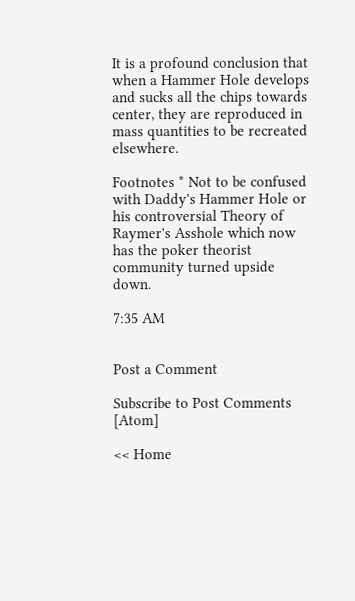It is a profound conclusion that when a Hammer Hole develops and sucks all the chips towards center, they are reproduced in mass quantities to be recreated elsewhere.

Footnotes * Not to be confused with Daddy's Hammer Hole or his controversial Theory of Raymer's Asshole which now has the poker theorist community turned upside down.

7:35 AM


Post a Comment

Subscribe to Post Comments [Atom]

<< Home